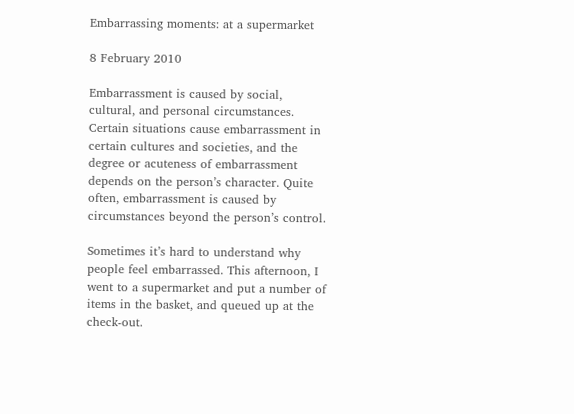Embarrassing moments: at a supermarket

8 February 2010

Embarrassment is caused by social, cultural, and personal circumstances. Certain situations cause embarrassment in certain cultures and societies, and the degree or acuteness of embarrassment depends on the person’s character. Quite often, embarrassment is caused by circumstances beyond the person’s control.

Sometimes it’s hard to understand why people feel embarrassed. This afternoon, I went to a supermarket and put a number of items in the basket, and queued up at the check-out.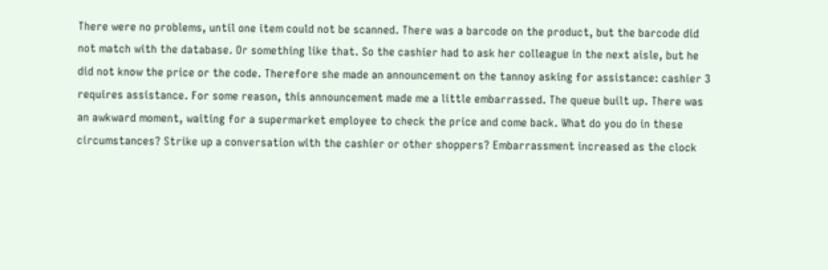There were no problems, until one item could not be scanned. There was a barcode on the product, but the barcode did not match with the database. Or something like that. So the cashier had to ask her colleague in the next aisle, but he did not know the price or the code. Therefore she made an announcement on the tannoy asking for assistance: cashier 3 requires assistance. For some reason, this announcement made me a little embarrassed. The queue built up. There was an awkward moment, waiting for a supermarket employee to check the price and come back. What do you do in these circumstances? Strike up a conversation with the cashier or other shoppers? Embarrassment increased as the clock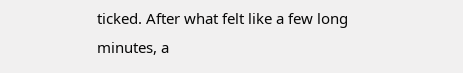ticked. After what felt like a few long minutes, a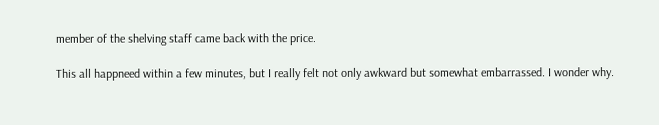member of the shelving staff came back with the price.

This all happneed within a few minutes, but I really felt not only awkward but somewhat embarrassed. I wonder why.